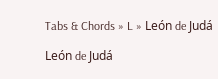Tabs & Chords » L » León de Judá

León de Judá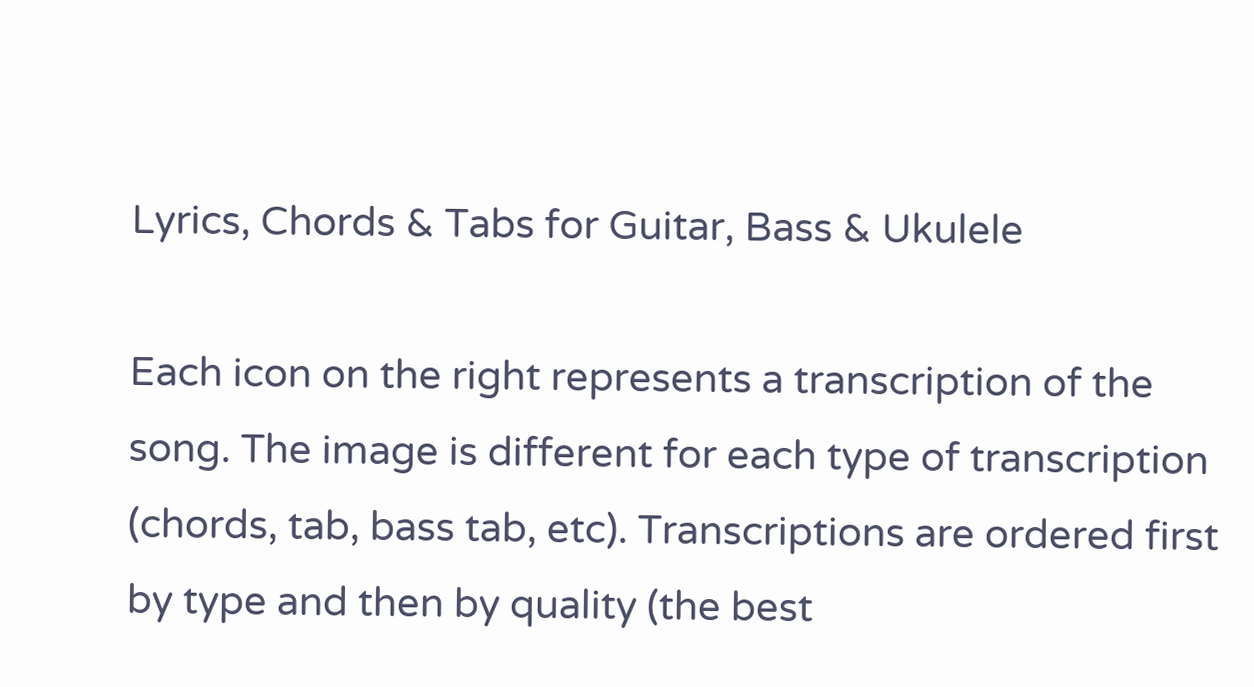Lyrics, Chords & Tabs for Guitar, Bass & Ukulele

Each icon on the right represents a transcription of the song. The image is different for each type of transcription (chords, tab, bass tab, etc). Transcriptions are ordered first by type and then by quality (the best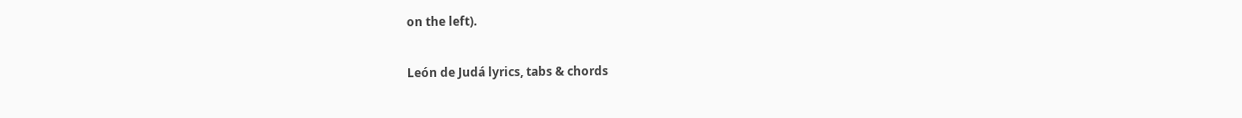on the left).

León de Judá lyrics, tabs & chords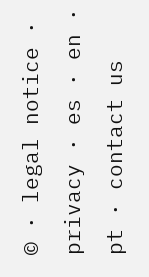© · legal notice · privacy · es · en · pt · contact us